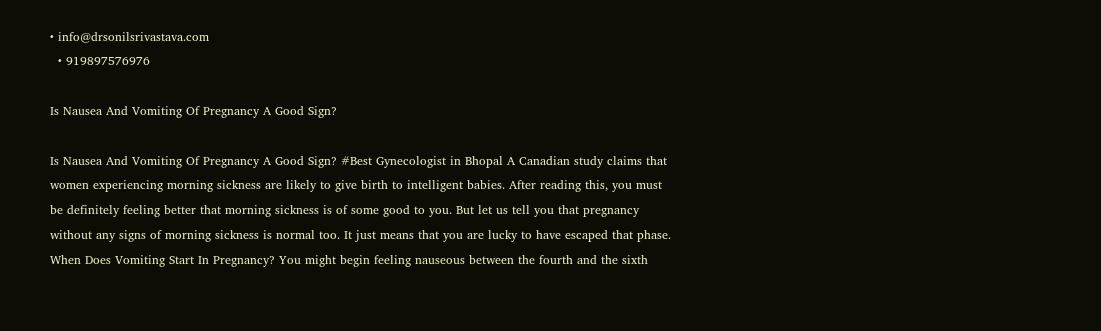• info@drsonilsrivastava.com
  • 919897576976

Is Nausea And Vomiting Of Pregnancy A Good Sign?

Is Nausea And Vomiting Of Pregnancy A Good Sign? #Best Gynecologist in Bhopal A Canadian study claims that women experiencing morning sickness are likely to give birth to intelligent babies. After reading this, you must be definitely feeling better that morning sickness is of some good to you. But let us tell you that pregnancy without any signs of morning sickness is normal too. It just means that you are lucky to have escaped that phase. When Does Vomiting Start In Pregnancy? You might begin feeling nauseous between the fourth and the sixth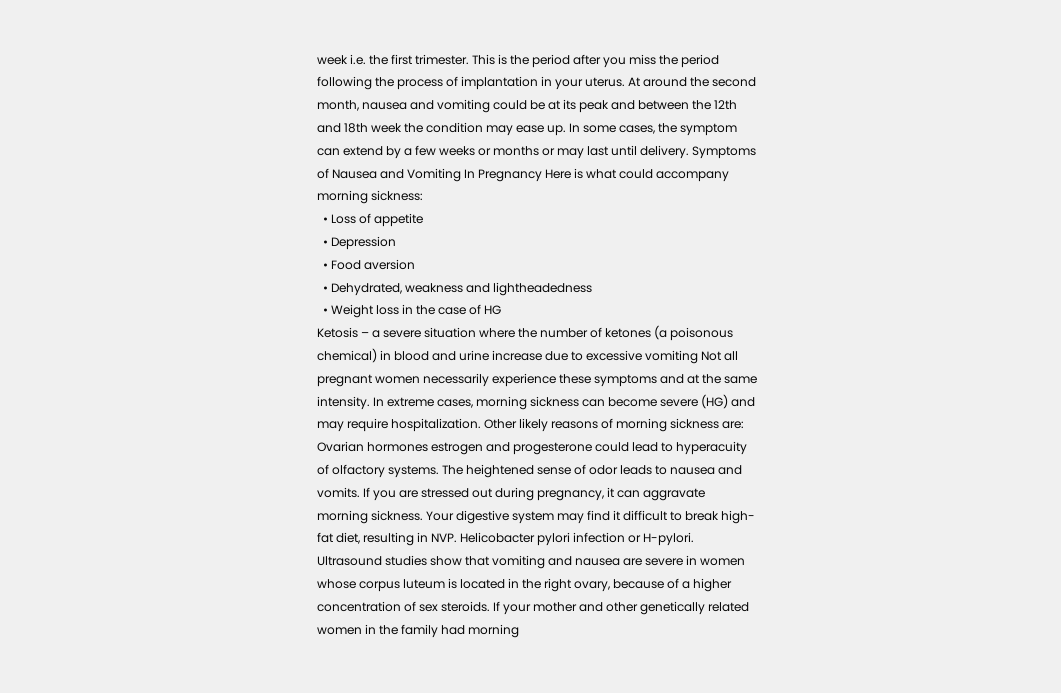week i.e. the first trimester. This is the period after you miss the period following the process of implantation in your uterus. At around the second month, nausea and vomiting could be at its peak and between the 12th and 18th week the condition may ease up. In some cases, the symptom can extend by a few weeks or months or may last until delivery. Symptoms of Nausea and Vomiting In Pregnancy Here is what could accompany morning sickness:
  • Loss of appetite
  • Depression
  • Food aversion
  • Dehydrated, weakness and lightheadedness
  • Weight loss in the case of HG
Ketosis – a severe situation where the number of ketones (a poisonous chemical) in blood and urine increase due to excessive vomiting Not all pregnant women necessarily experience these symptoms and at the same intensity. In extreme cases, morning sickness can become severe (HG) and may require hospitalization. Other likely reasons of morning sickness are: Ovarian hormones estrogen and progesterone could lead to hyperacuity of olfactory systems. The heightened sense of odor leads to nausea and vomits. If you are stressed out during pregnancy, it can aggravate morning sickness. Your digestive system may find it difficult to break high-fat diet, resulting in NVP. Helicobacter pylori infection or H-pylori. Ultrasound studies show that vomiting and nausea are severe in women whose corpus luteum is located in the right ovary, because of a higher concentration of sex steroids. If your mother and other genetically related women in the family had morning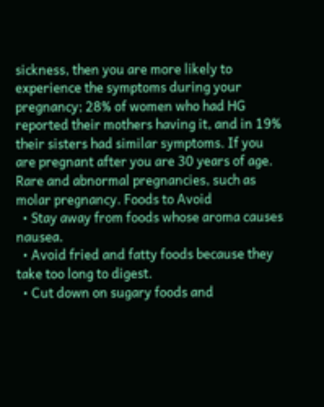sickness, then you are more likely to experience the symptoms during your pregnancy; 28% of women who had HG reported their mothers having it, and in 19% their sisters had similar symptoms. If you are pregnant after you are 30 years of age. Rare and abnormal pregnancies, such as molar pregnancy. Foods to Avoid
  • Stay away from foods whose aroma causes nausea.
  • Avoid fried and fatty foods because they take too long to digest.
  • Cut down on sugary foods and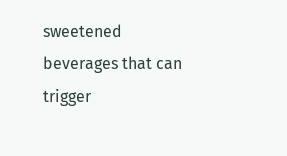sweetened beverages that can trigger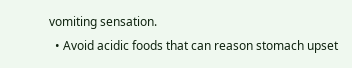vomiting sensation.
  • Avoid acidic foods that can reason stomach upset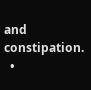and constipation.
  •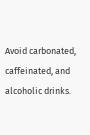Avoid carbonated, caffeinated, and alcoholic drinks.